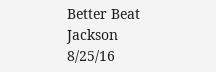Better Beat Jackson 8/25/16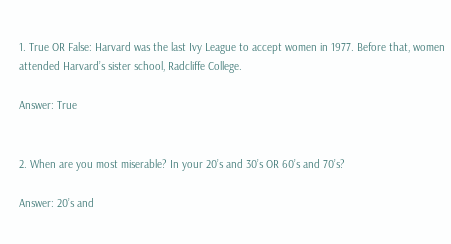1. True OR False: Harvard was the last Ivy League to accept women in 1977. Before that, women attended Harvard’s sister school, Radcliffe College.

Answer: True


2. When are you most miserable? In your 20’s and 30’s OR 60’s and 70’s?

Answer: 20’s and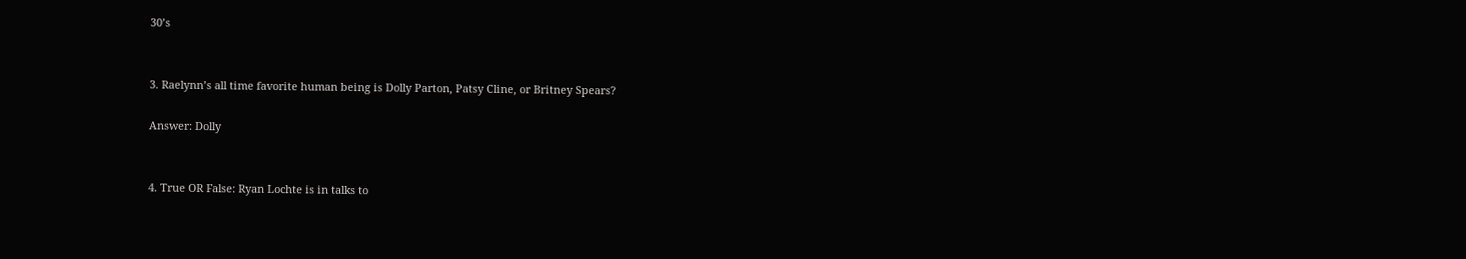30’s


3. Raelynn’s all time favorite human being is Dolly Parton, Patsy Cline, or Britney Spears?

Answer: Dolly


4. True OR False: Ryan Lochte is in talks to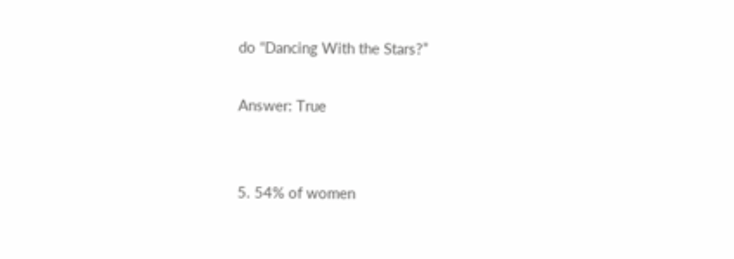do “Dancing With the Stars?”

Answer: True


5. 54% of women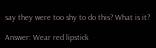say they were too shy to do this? What is it?

Answer: Wear red lipstick